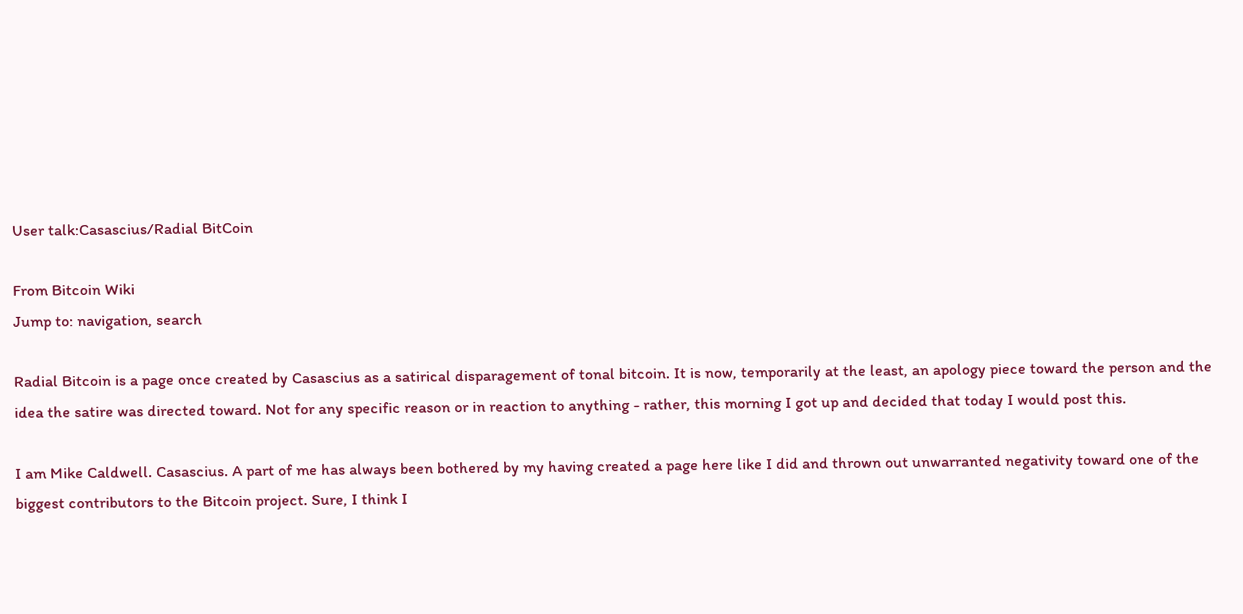User talk:Casascius/Radial BitCoin

From Bitcoin Wiki
Jump to: navigation, search

Radial Bitcoin is a page once created by Casascius as a satirical disparagement of tonal bitcoin. It is now, temporarily at the least, an apology piece toward the person and the idea the satire was directed toward. Not for any specific reason or in reaction to anything - rather, this morning I got up and decided that today I would post this.

I am Mike Caldwell. Casascius. A part of me has always been bothered by my having created a page here like I did and thrown out unwarranted negativity toward one of the biggest contributors to the Bitcoin project. Sure, I think I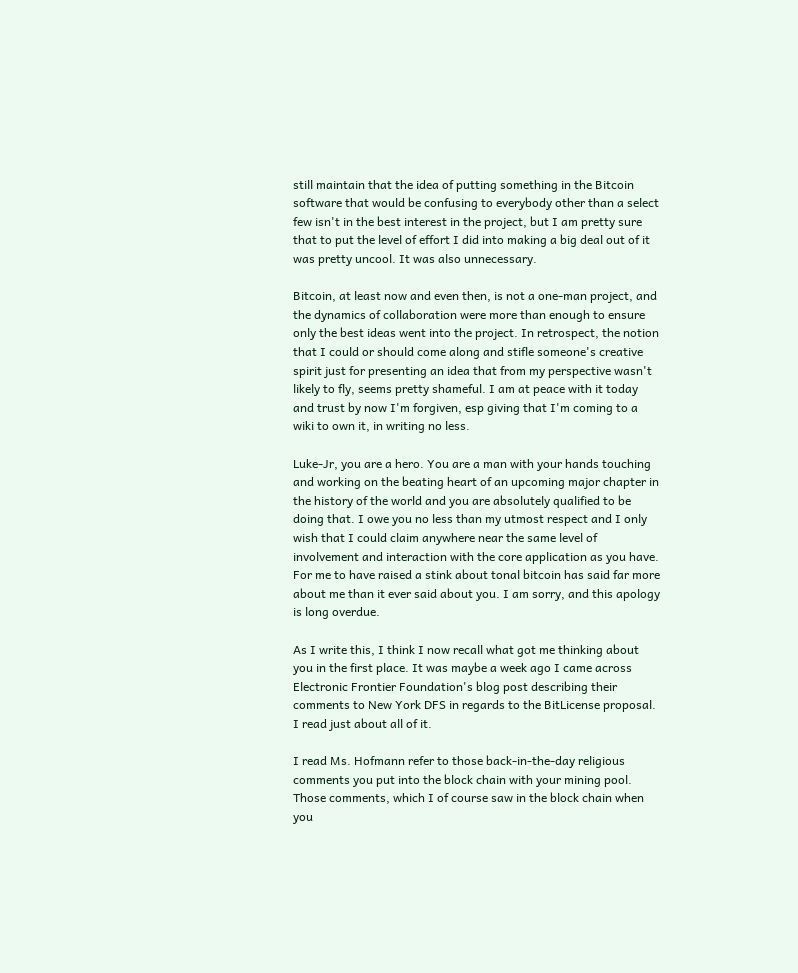still maintain that the idea of putting something in the Bitcoin software that would be confusing to everybody other than a select few isn't in the best interest in the project, but I am pretty sure that to put the level of effort I did into making a big deal out of it was pretty uncool. It was also unnecessary.

Bitcoin, at least now and even then, is not a one-man project, and the dynamics of collaboration were more than enough to ensure only the best ideas went into the project. In retrospect, the notion that I could or should come along and stifle someone's creative spirit just for presenting an idea that from my perspective wasn't likely to fly, seems pretty shameful. I am at peace with it today and trust by now I'm forgiven, esp giving that I'm coming to a wiki to own it, in writing no less.

Luke-Jr, you are a hero. You are a man with your hands touching and working on the beating heart of an upcoming major chapter in the history of the world and you are absolutely qualified to be doing that. I owe you no less than my utmost respect and I only wish that I could claim anywhere near the same level of involvement and interaction with the core application as you have. For me to have raised a stink about tonal bitcoin has said far more about me than it ever said about you. I am sorry, and this apology is long overdue.

As I write this, I think I now recall what got me thinking about you in the first place. It was maybe a week ago I came across Electronic Frontier Foundation's blog post describing their comments to New York DFS in regards to the BitLicense proposal. I read just about all of it.

I read Ms. Hofmann refer to those back-in-the-day religious comments you put into the block chain with your mining pool. Those comments, which I of course saw in the block chain when you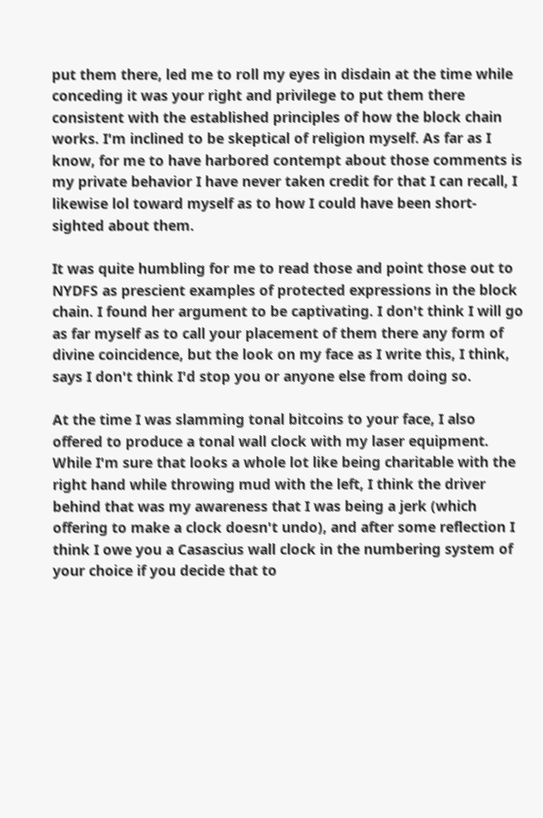put them there, led me to roll my eyes in disdain at the time while conceding it was your right and privilege to put them there consistent with the established principles of how the block chain works. I'm inclined to be skeptical of religion myself. As far as I know, for me to have harbored contempt about those comments is my private behavior I have never taken credit for that I can recall, I likewise lol toward myself as to how I could have been short-sighted about them.

It was quite humbling for me to read those and point those out to NYDFS as prescient examples of protected expressions in the block chain. I found her argument to be captivating. I don't think I will go as far myself as to call your placement of them there any form of divine coincidence, but the look on my face as I write this, I think, says I don't think I'd stop you or anyone else from doing so.

At the time I was slamming tonal bitcoins to your face, I also offered to produce a tonal wall clock with my laser equipment. While I'm sure that looks a whole lot like being charitable with the right hand while throwing mud with the left, I think the driver behind that was my awareness that I was being a jerk (which offering to make a clock doesn't undo), and after some reflection I think I owe you a Casascius wall clock in the numbering system of your choice if you decide that to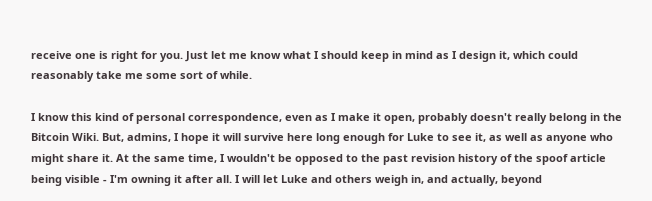receive one is right for you. Just let me know what I should keep in mind as I design it, which could reasonably take me some sort of while.

I know this kind of personal correspondence, even as I make it open, probably doesn't really belong in the Bitcoin Wiki. But, admins, I hope it will survive here long enough for Luke to see it, as well as anyone who might share it. At the same time, I wouldn't be opposed to the past revision history of the spoof article being visible - I'm owning it after all. I will let Luke and others weigh in, and actually, beyond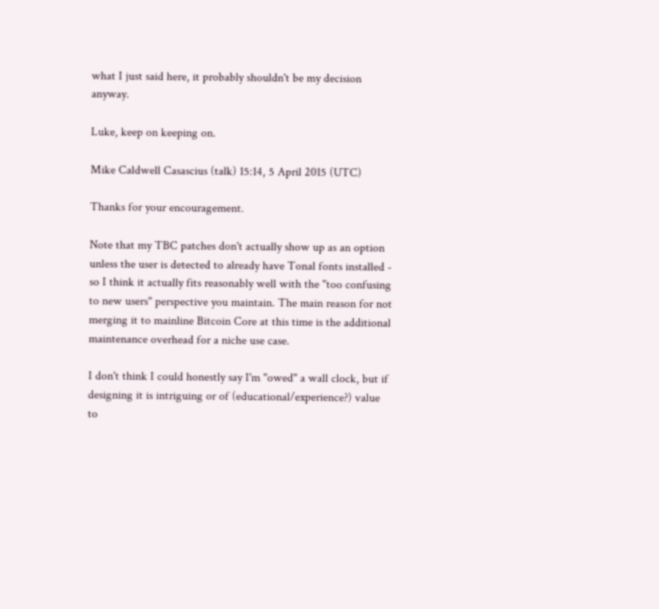what I just said here, it probably shouldn't be my decision anyway.

Luke, keep on keeping on.

Mike Caldwell Casascius (talk) 15:14, 5 April 2015 (UTC)

Thanks for your encouragement.

Note that my TBC patches don't actually show up as an option unless the user is detected to already have Tonal fonts installed - so I think it actually fits reasonably well with the "too confusing to new users" perspective you maintain. The main reason for not merging it to mainline Bitcoin Core at this time is the additional maintenance overhead for a niche use case.

I don't think I could honestly say I'm "owed" a wall clock, but if designing it is intriguing or of (educational/experience?) value to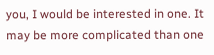you, I would be interested in one. It may be more complicated than one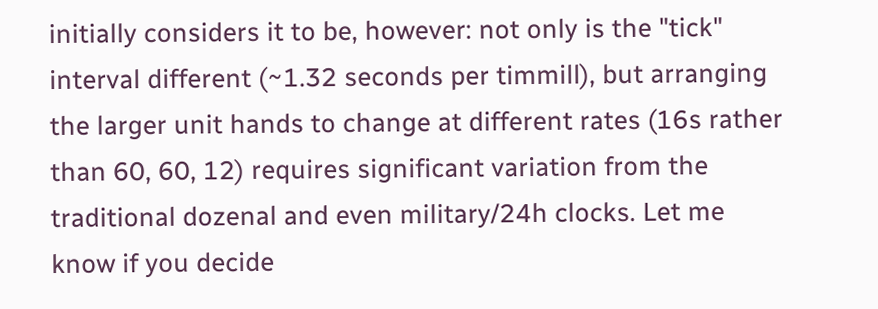initially considers it to be, however: not only is the "tick" interval different (~1.32 seconds per timmill), but arranging the larger unit hands to change at different rates (16s rather than 60, 60, 12) requires significant variation from the traditional dozenal and even military/24h clocks. Let me know if you decide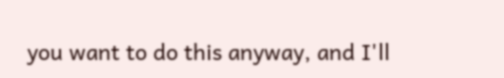you want to do this anyway, and I'll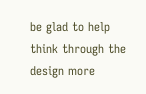be glad to help think through the design more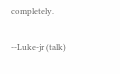completely.

--Luke-jr (talk)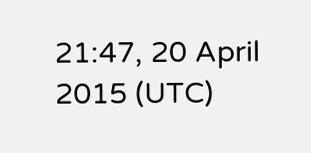21:47, 20 April 2015 (UTC)